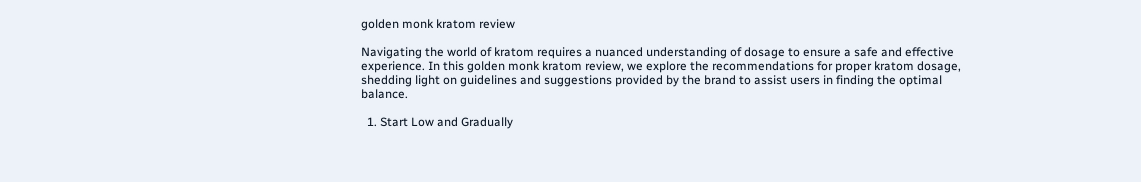golden monk kratom review

Navigating the world of kratom requires a nuanced understanding of dosage to ensure a safe and effective experience. In this golden monk kratom review, we explore the recommendations for proper kratom dosage, shedding light on guidelines and suggestions provided by the brand to assist users in finding the optimal balance.

  1. Start Low and Gradually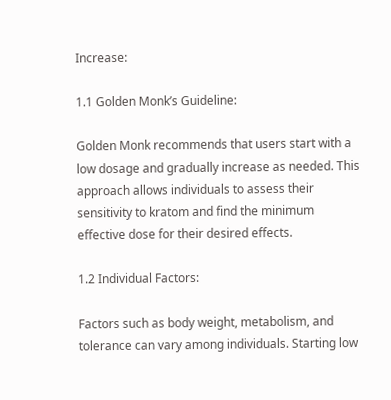Increase:

1.1 Golden Monk’s Guideline:

Golden Monk recommends that users start with a low dosage and gradually increase as needed. This approach allows individuals to assess their sensitivity to kratom and find the minimum effective dose for their desired effects.

1.2 Individual Factors:

Factors such as body weight, metabolism, and tolerance can vary among individuals. Starting low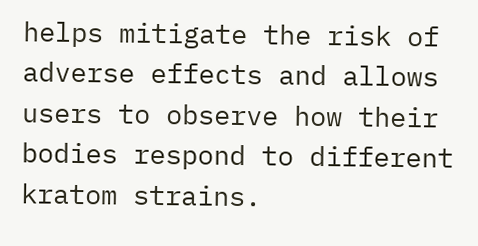helps mitigate the risk of adverse effects and allows users to observe how their bodies respond to different kratom strains.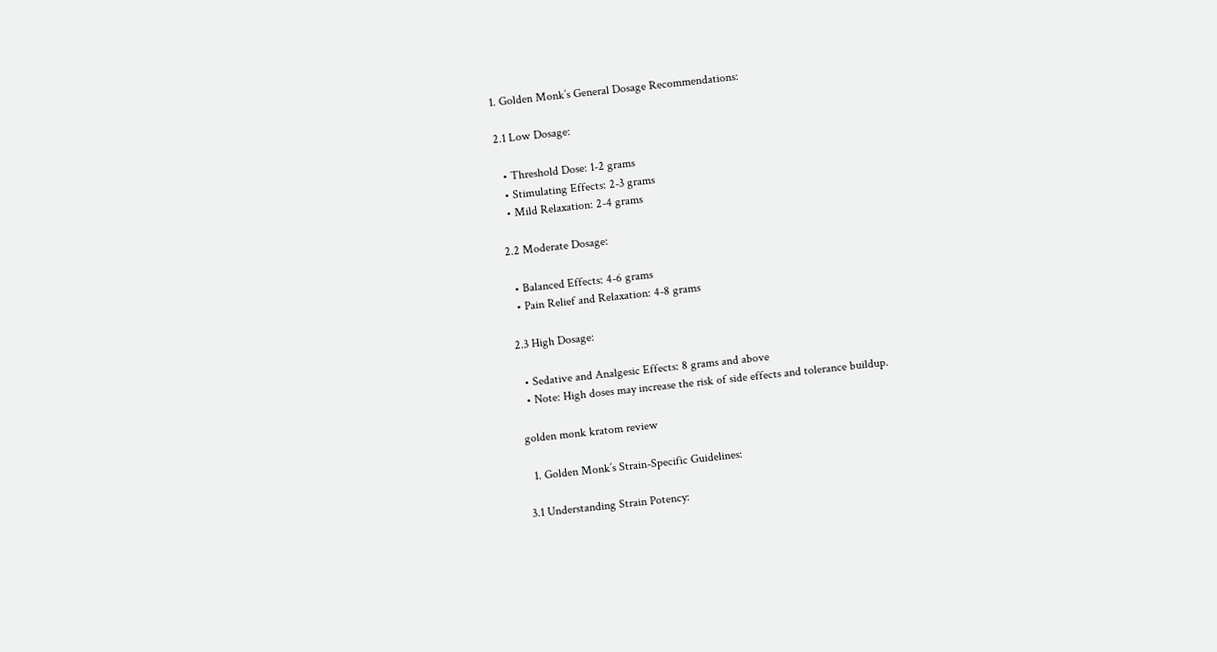1. Golden Monk’s General Dosage Recommendations:

2.1 Low Dosage:

  • Threshold Dose: 1-2 grams
  • Stimulating Effects: 2-3 grams
  • Mild Relaxation: 2-4 grams

2.2 Moderate Dosage:

  • Balanced Effects: 4-6 grams
  • Pain Relief and Relaxation: 4-8 grams

2.3 High Dosage:

  • Sedative and Analgesic Effects: 8 grams and above
  • Note: High doses may increase the risk of side effects and tolerance buildup.

golden monk kratom review

  1. Golden Monk’s Strain-Specific Guidelines:

3.1 Understanding Strain Potency: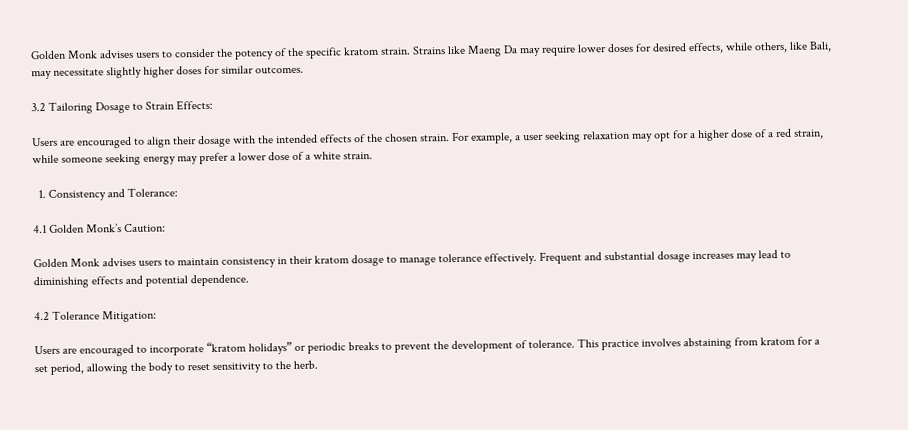Golden Monk advises users to consider the potency of the specific kratom strain. Strains like Maeng Da may require lower doses for desired effects, while others, like Bali, may necessitate slightly higher doses for similar outcomes.

3.2 Tailoring Dosage to Strain Effects:

Users are encouraged to align their dosage with the intended effects of the chosen strain. For example, a user seeking relaxation may opt for a higher dose of a red strain, while someone seeking energy may prefer a lower dose of a white strain.

  1. Consistency and Tolerance:

4.1 Golden Monk’s Caution:

Golden Monk advises users to maintain consistency in their kratom dosage to manage tolerance effectively. Frequent and substantial dosage increases may lead to diminishing effects and potential dependence.

4.2 Tolerance Mitigation:

Users are encouraged to incorporate “kratom holidays” or periodic breaks to prevent the development of tolerance. This practice involves abstaining from kratom for a set period, allowing the body to reset sensitivity to the herb.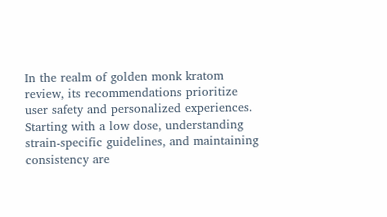In the realm of golden monk kratom review, its recommendations prioritize user safety and personalized experiences. Starting with a low dose, understanding strain-specific guidelines, and maintaining consistency are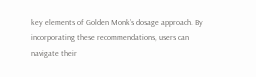key elements of Golden Monk’s dosage approach. By incorporating these recommendations, users can navigate their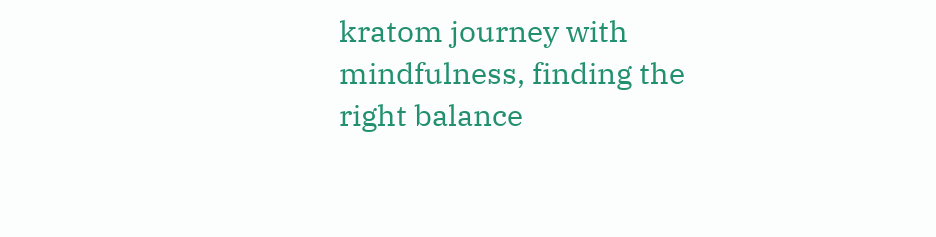kratom journey with mindfulness, finding the right balance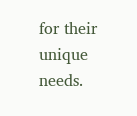for their unique needs.